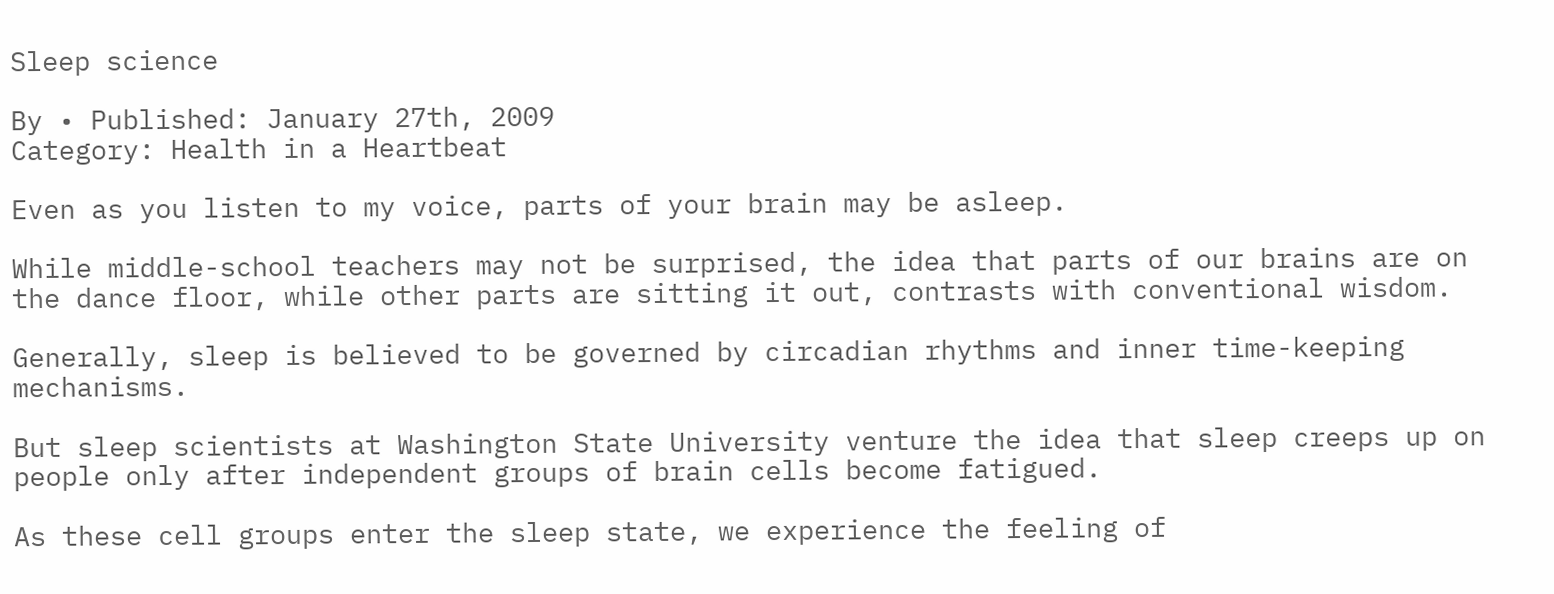Sleep science

By • Published: January 27th, 2009
Category: Health in a Heartbeat

Even as you listen to my voice, parts of your brain may be asleep.

While middle-school teachers may not be surprised, the idea that parts of our brains are on the dance floor, while other parts are sitting it out, contrasts with conventional wisdom.

Generally, sleep is believed to be governed by circadian rhythms and inner time-keeping mechanisms.

But sleep scientists at Washington State University venture the idea that sleep creeps up on people only after independent groups of brain cells become fatigued.

As these cell groups enter the sleep state, we experience the feeling of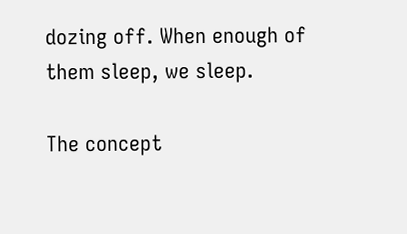dozing off. When enough of them sleep, we sleep.

The concept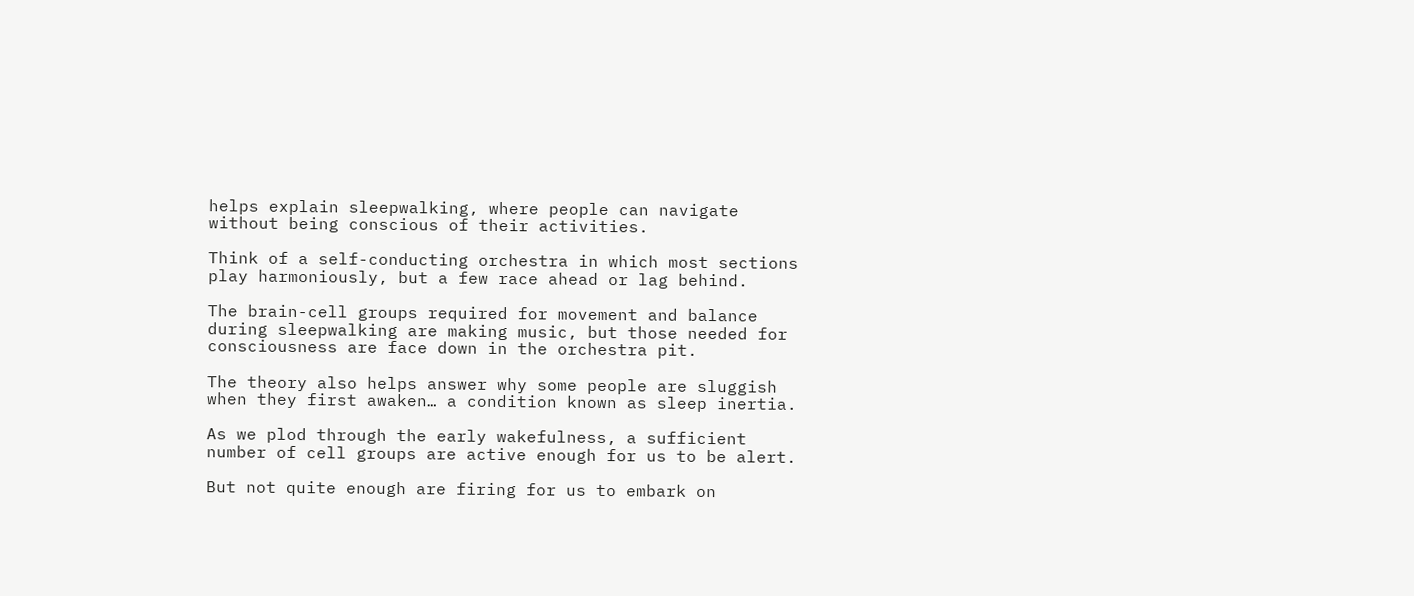helps explain sleepwalking, where people can navigate without being conscious of their activities.

Think of a self-conducting orchestra in which most sections play harmoniously, but a few race ahead or lag behind.

The brain-cell groups required for movement and balance during sleepwalking are making music, but those needed for consciousness are face down in the orchestra pit.

The theory also helps answer why some people are sluggish when they first awaken… a condition known as sleep inertia.

As we plod through the early wakefulness, a sufficient number of cell groups are active enough for us to be alert.

But not quite enough are firing for us to embark on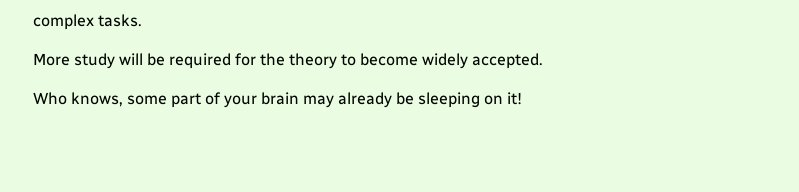complex tasks.

More study will be required for the theory to become widely accepted.

Who knows, some part of your brain may already be sleeping on it!